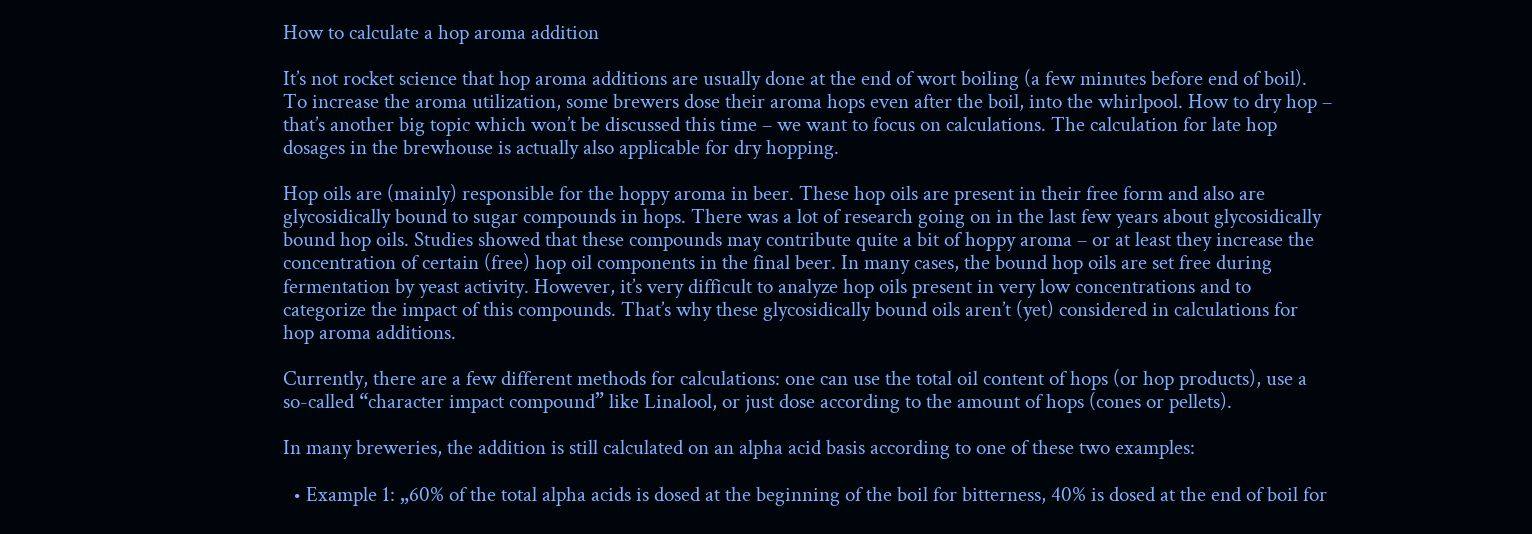How to calculate a hop aroma addition

It’s not rocket science that hop aroma additions are usually done at the end of wort boiling (a few minutes before end of boil). To increase the aroma utilization, some brewers dose their aroma hops even after the boil, into the whirlpool. How to dry hop – that’s another big topic which won’t be discussed this time – we want to focus on calculations. The calculation for late hop dosages in the brewhouse is actually also applicable for dry hopping.

Hop oils are (mainly) responsible for the hoppy aroma in beer. These hop oils are present in their free form and also are glycosidically bound to sugar compounds in hops. There was a lot of research going on in the last few years about glycosidically bound hop oils. Studies showed that these compounds may contribute quite a bit of hoppy aroma – or at least they increase the concentration of certain (free) hop oil components in the final beer. In many cases, the bound hop oils are set free during fermentation by yeast activity. However, it’s very difficult to analyze hop oils present in very low concentrations and to categorize the impact of this compounds. That’s why these glycosidically bound oils aren’t (yet) considered in calculations for hop aroma additions.

Currently, there are a few different methods for calculations: one can use the total oil content of hops (or hop products), use a so-called “character impact compound” like Linalool, or just dose according to the amount of hops (cones or pellets).

In many breweries, the addition is still calculated on an alpha acid basis according to one of these two examples:

  • Example 1: „60% of the total alpha acids is dosed at the beginning of the boil for bitterness, 40% is dosed at the end of boil for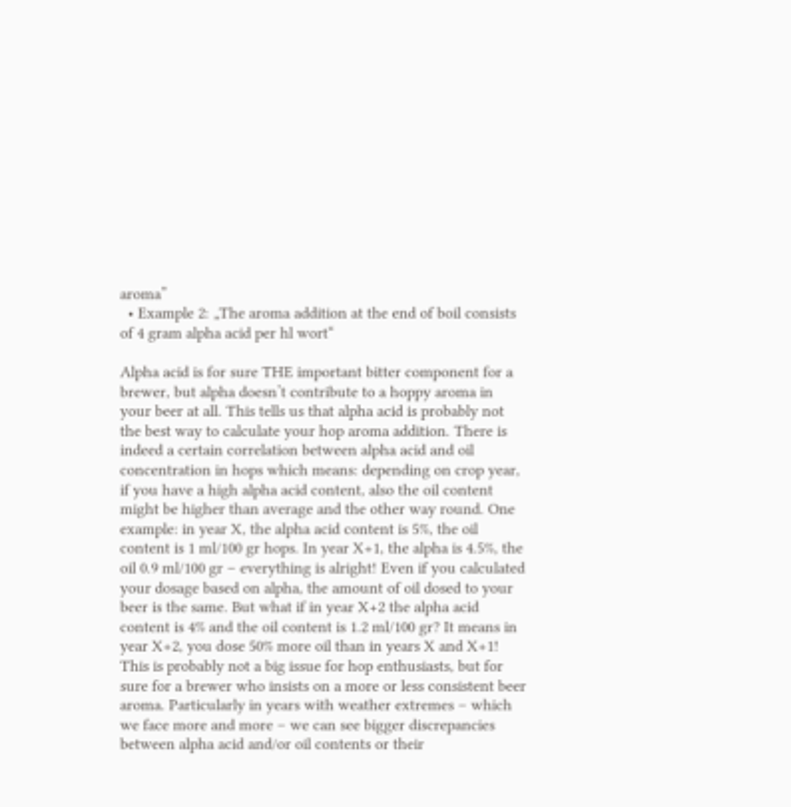aroma”
  • Example 2: „The aroma addition at the end of boil consists of 4 gram alpha acid per hl wort“

Alpha acid is for sure THE important bitter component for a brewer, but alpha doesn’t contribute to a hoppy aroma in your beer at all. This tells us that alpha acid is probably not the best way to calculate your hop aroma addition. There is indeed a certain correlation between alpha acid and oil concentration in hops which means: depending on crop year, if you have a high alpha acid content, also the oil content might be higher than average and the other way round. One example: in year X, the alpha acid content is 5%, the oil content is 1 ml/100 gr hops. In year X+1, the alpha is 4.5%, the oil 0.9 ml/100 gr – everything is alright! Even if you calculated your dosage based on alpha, the amount of oil dosed to your beer is the same. But what if in year X+2 the alpha acid content is 4% and the oil content is 1.2 ml/100 gr? It means in year X+2, you dose 50% more oil than in years X and X+1! This is probably not a big issue for hop enthusiasts, but for sure for a brewer who insists on a more or less consistent beer aroma. Particularly in years with weather extremes – which we face more and more – we can see bigger discrepancies between alpha acid and/or oil contents or their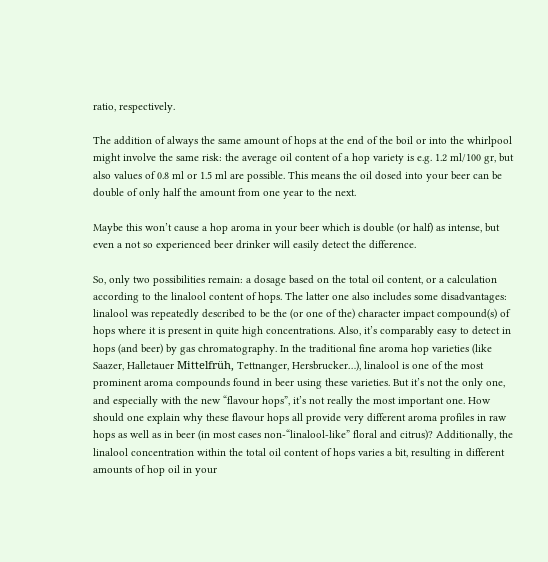ratio, respectively.

The addition of always the same amount of hops at the end of the boil or into the whirlpool might involve the same risk: the average oil content of a hop variety is e.g. 1.2 ml/100 gr, but also values of 0.8 ml or 1.5 ml are possible. This means the oil dosed into your beer can be double of only half the amount from one year to the next.

Maybe this won’t cause a hop aroma in your beer which is double (or half) as intense, but even a not so experienced beer drinker will easily detect the difference.

So, only two possibilities remain: a dosage based on the total oil content, or a calculation according to the linalool content of hops. The latter one also includes some disadvantages: linalool was repeatedly described to be the (or one of the) character impact compound(s) of hops where it is present in quite high concentrations. Also, it’s comparably easy to detect in hops (and beer) by gas chromatography. In the traditional fine aroma hop varieties (like Saazer, Halletauer Mittelfrüh, Tettnanger, Hersbrucker…), linalool is one of the most prominent aroma compounds found in beer using these varieties. But it’s not the only one, and especially with the new “flavour hops”, it’s not really the most important one. How should one explain why these flavour hops all provide very different aroma profiles in raw hops as well as in beer (in most cases non-“linalool-like” floral and citrus)? Additionally, the linalool concentration within the total oil content of hops varies a bit, resulting in different amounts of hop oil in your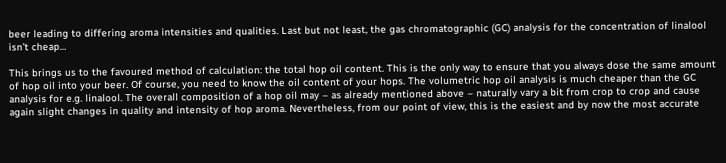beer leading to differing aroma intensities and qualities. Last but not least, the gas chromatographic (GC) analysis for the concentration of linalool isn’t cheap…

This brings us to the favoured method of calculation: the total hop oil content. This is the only way to ensure that you always dose the same amount of hop oil into your beer. Of course, you need to know the oil content of your hops. The volumetric hop oil analysis is much cheaper than the GC analysis for e.g. linalool. The overall composition of a hop oil may – as already mentioned above – naturally vary a bit from crop to crop and cause again slight changes in quality and intensity of hop aroma. Nevertheless, from our point of view, this is the easiest and by now the most accurate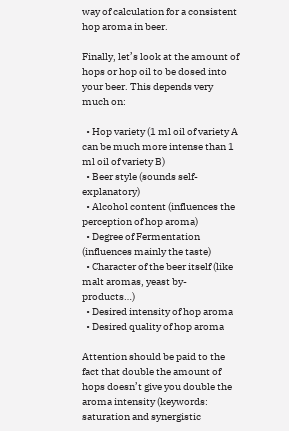way of calculation for a consistent hop aroma in beer.

Finally, let’s look at the amount of hops or hop oil to be dosed into your beer. This depends very much on:

  • Hop variety (1 ml oil of variety A can be much more intense than 1 ml oil of variety B)
  • Beer style (sounds self-explanatory)
  • Alcohol content (influences the perception of hop aroma)
  • Degree of Fermentation (influences mainly the taste)
  • Character of the beer itself (like malt aromas, yeast by-products…)
  • Desired intensity of hop aroma
  • Desired quality of hop aroma

Attention should be paid to the fact that double the amount of hops doesn’t give you double the aroma intensity (keywords: saturation and synergistic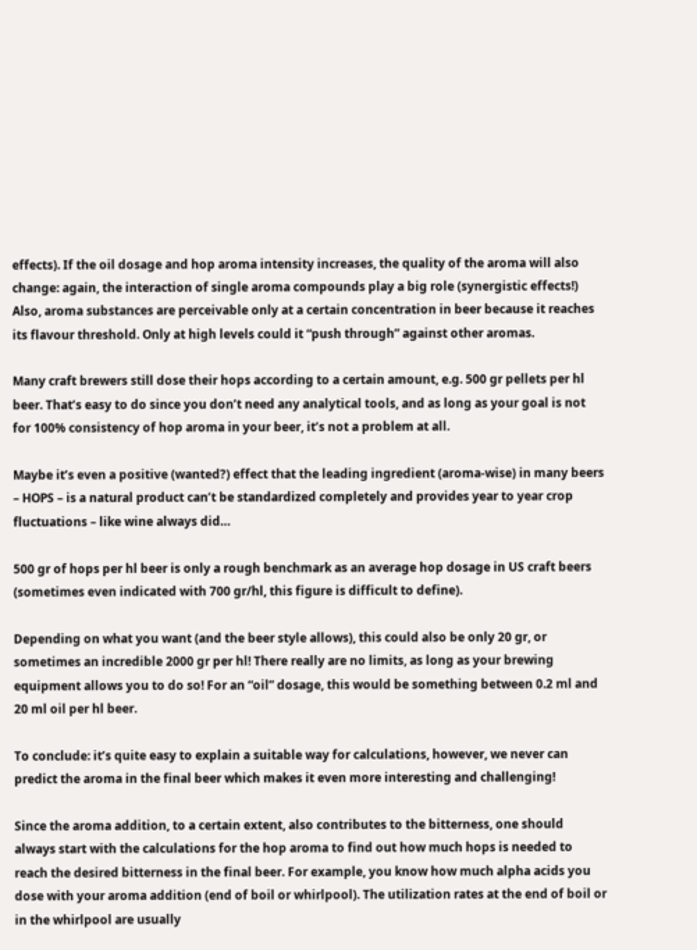effects). If the oil dosage and hop aroma intensity increases, the quality of the aroma will also change: again, the interaction of single aroma compounds play a big role (synergistic effects!) Also, aroma substances are perceivable only at a certain concentration in beer because it reaches its flavour threshold. Only at high levels could it “push through” against other aromas.

Many craft brewers still dose their hops according to a certain amount, e.g. 500 gr pellets per hl beer. That’s easy to do since you don’t need any analytical tools, and as long as your goal is not for 100% consistency of hop aroma in your beer, it’s not a problem at all.

Maybe it’s even a positive (wanted?) effect that the leading ingredient (aroma-wise) in many beers – HOPS – is a natural product can’t be standardized completely and provides year to year crop fluctuations – like wine always did…

500 gr of hops per hl beer is only a rough benchmark as an average hop dosage in US craft beers (sometimes even indicated with 700 gr/hl, this figure is difficult to define).

Depending on what you want (and the beer style allows), this could also be only 20 gr, or sometimes an incredible 2000 gr per hl! There really are no limits, as long as your brewing equipment allows you to do so! For an “oil” dosage, this would be something between 0.2 ml and 20 ml oil per hl beer.

To conclude: it’s quite easy to explain a suitable way for calculations, however, we never can predict the aroma in the final beer which makes it even more interesting and challenging!

Since the aroma addition, to a certain extent, also contributes to the bitterness, one should always start with the calculations for the hop aroma to find out how much hops is needed to reach the desired bitterness in the final beer. For example, you know how much alpha acids you dose with your aroma addition (end of boil or whirlpool). The utilization rates at the end of boil or in the whirlpool are usually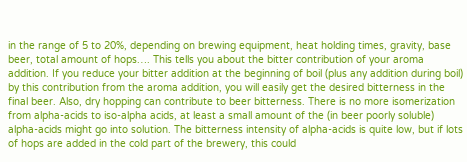in the range of 5 to 20%, depending on brewing equipment, heat holding times, gravity, base beer, total amount of hops…. This tells you about the bitter contribution of your aroma addition. If you reduce your bitter addition at the beginning of boil (plus any addition during boil) by this contribution from the aroma addition, you will easily get the desired bitterness in the final beer. Also, dry hopping can contribute to beer bitterness. There is no more isomerization from alpha-acids to iso-alpha acids, at least a small amount of the (in beer poorly soluble) alpha-acids might go into solution. The bitterness intensity of alpha-acids is quite low, but if lots of hops are added in the cold part of the brewery, this could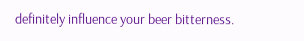definitely influence your beer bitterness.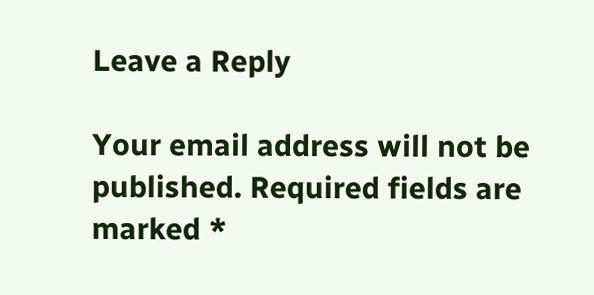Leave a Reply

Your email address will not be published. Required fields are marked *